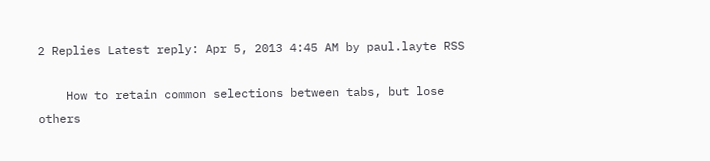2 Replies Latest reply: Apr 5, 2013 4:45 AM by paul.layte RSS

    How to retain common selections between tabs, but lose others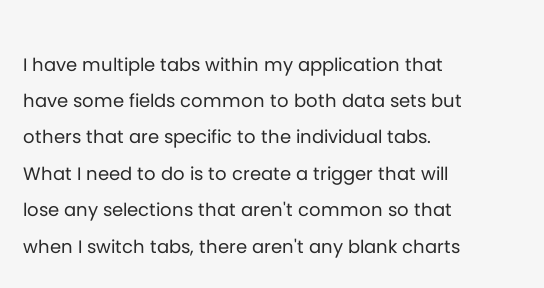I have multiple tabs within my application that have some fields common to both data sets but others that are specific to the individual tabs.  What I need to do is to create a trigger that will lose any selections that aren't common so that when I switch tabs, there aren't any blank charts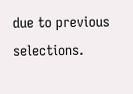due to previous selections.